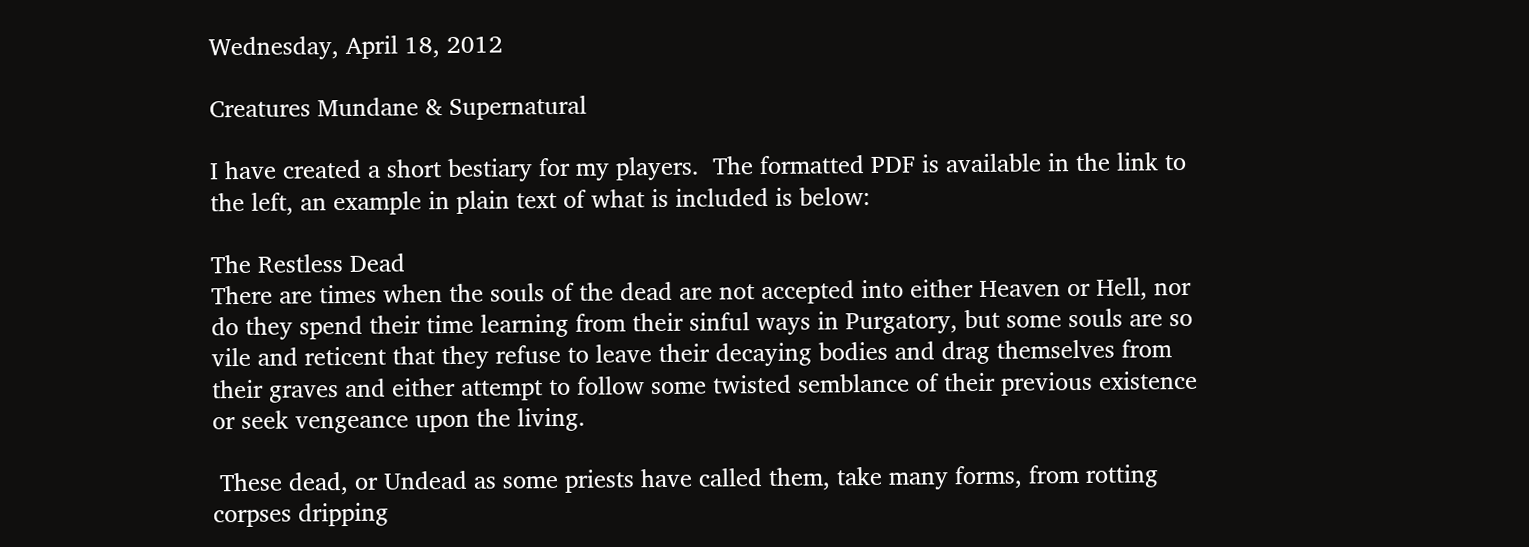Wednesday, April 18, 2012

Creatures Mundane & Supernatural

I have created a short bestiary for my players.  The formatted PDF is available in the link to the left, an example in plain text of what is included is below:

The Restless Dead
There are times when the souls of the dead are not accepted into either Heaven or Hell, nor do they spend their time learning from their sinful ways in Purgatory, but some souls are so vile and reticent that they refuse to leave their decaying bodies and drag themselves from their graves and either attempt to follow some twisted semblance of their previous existence or seek vengeance upon the living.

 These dead, or Undead as some priests have called them, take many forms, from rotting corpses dripping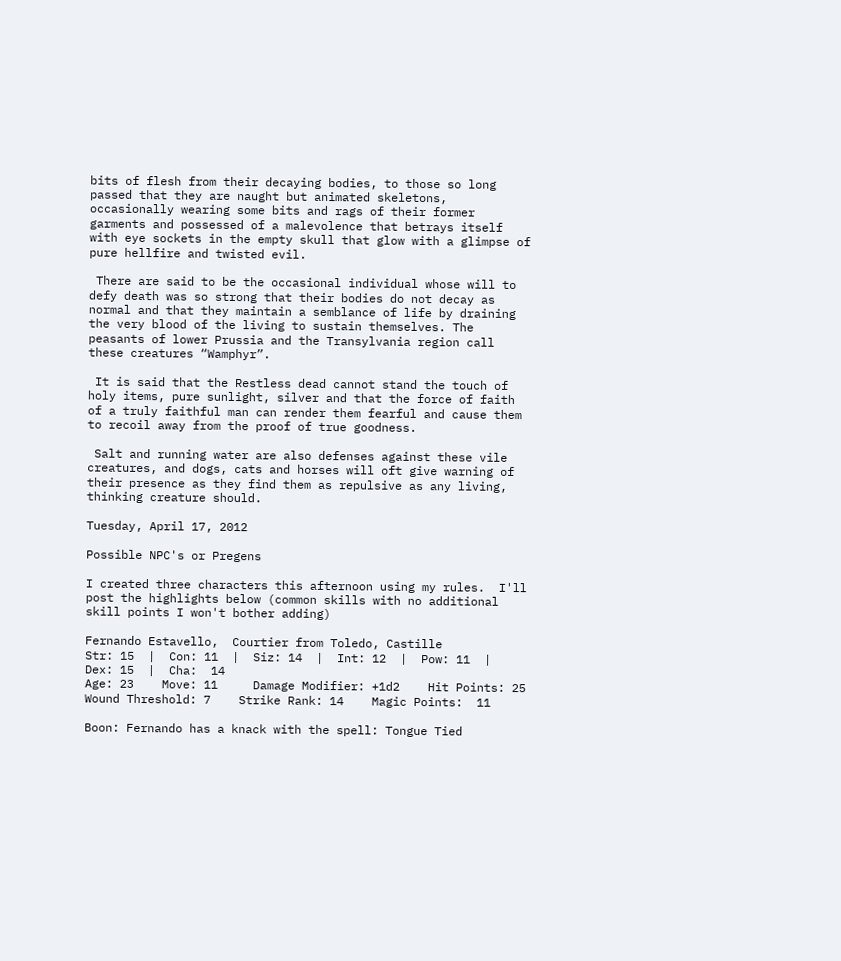bits of flesh from their decaying bodies, to those so long passed that they are naught but animated skeletons, occasionally wearing some bits and rags of their former garments and possessed of a malevolence that betrays itself with eye sockets in the empty skull that glow with a glimpse of pure hellfire and twisted evil.

 There are said to be the occasional individual whose will to defy death was so strong that their bodies do not decay as normal and that they maintain a semblance of life by draining the very blood of the living to sustain themselves. The peasants of lower Prussia and the Transylvania region call these creatures “Wamphyr”.

 It is said that the Restless dead cannot stand the touch of holy items, pure sunlight, silver and that the force of faith of a truly faithful man can render them fearful and cause them to recoil away from the proof of true goodness.

 Salt and running water are also defenses against these vile creatures, and dogs, cats and horses will oft give warning of their presence as they find them as repulsive as any living, thinking creature should.

Tuesday, April 17, 2012

Possible NPC's or Pregens

I created three characters this afternoon using my rules.  I'll post the highlights below (common skills with no additional skill points I won't bother adding)

Fernando Estavello,  Courtier from Toledo, Castille
Str: 15  |  Con: 11  |  Siz: 14  |  Int: 12  |  Pow: 11  |  Dex: 15  |  Cha:  14
Age: 23    Move: 11     Damage Modifier: +1d2    Hit Points: 25
Wound Threshold: 7    Strike Rank: 14    Magic Points:  11

Boon: Fernando has a knack with the spell: Tongue Tied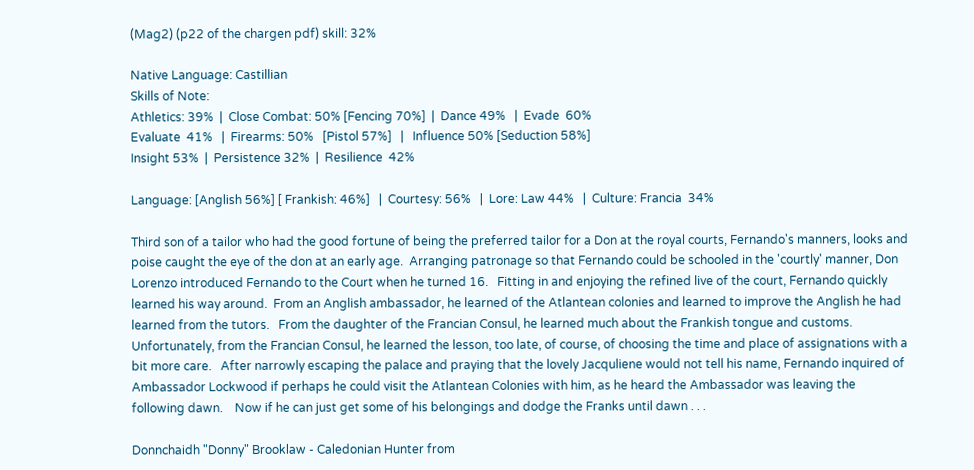(Mag2) (p22 of the chargen pdf) skill: 32%

Native Language: Castillian
Skills of Note:
Athletics: 39%  |  Close Combat: 50% [Fencing 70%]  |  Dance 49%   |  Evade  60%
Evaluate  41%   |  Firearms: 50%   [Pistol 57%]   |   Influence 50% [Seduction 58%]
Insight 53%  |  Persistence 32%  |  Resilience  42%

Language: [Anglish 56%] [ Frankish: 46%]   |  Courtesy: 56%   |  Lore: Law 44%   |  Culture: Francia  34%

Third son of a tailor who had the good fortune of being the preferred tailor for a Don at the royal courts, Fernando's manners, looks and poise caught the eye of the don at an early age.  Arranging patronage so that Fernando could be schooled in the 'courtly' manner, Don Lorenzo introduced Fernando to the Court when he turned 16.   Fitting in and enjoying the refined live of the court, Fernando quickly learned his way around.  From an Anglish ambassador, he learned of the Atlantean colonies and learned to improve the Anglish he had learned from the tutors.   From the daughter of the Francian Consul, he learned much about the Frankish tongue and customs.  Unfortunately, from the Francian Consul, he learned the lesson, too late, of course, of choosing the time and place of assignations with a bit more care.   After narrowly escaping the palace and praying that the lovely Jacquliene would not tell his name, Fernando inquired of Ambassador Lockwood if perhaps he could visit the Atlantean Colonies with him, as he heard the Ambassador was leaving the following dawn.    Now if he can just get some of his belongings and dodge the Franks until dawn . . .

Donnchaidh "Donny" Brooklaw - Caledonian Hunter from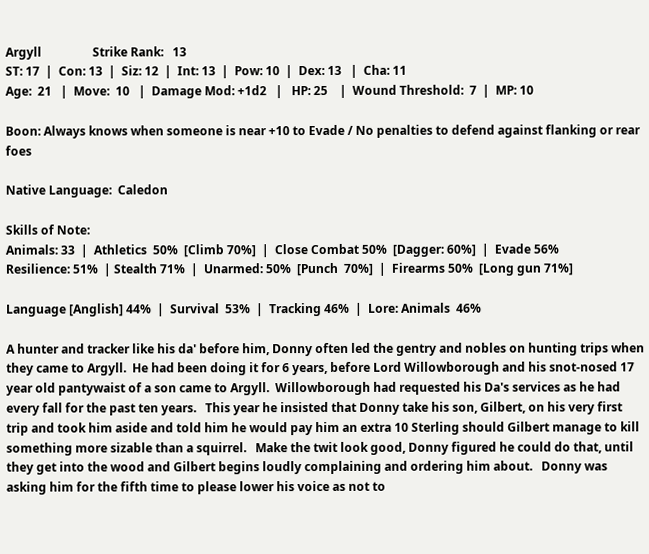Argyll                 Strike Rank:   13
ST: 17  |  Con: 13  |  Siz: 12  |  Int: 13  |  Pow: 10  |  Dex: 13   |  Cha: 11
Age:  21   |  Move:  10   |  Damage Mod: +1d2   |   HP: 25    |  Wound Threshold:  7  |  MP: 10

Boon: Always knows when someone is near +10 to Evade / No penalties to defend against flanking or rear foes

Native Language:  Caledon

Skills of Note:
Animals: 33  |  Athletics  50%  [Climb 70%]  |  Close Combat 50%  [Dagger: 60%]  |  Evade 56%
Resilience: 51%  | Stealth 71%  |  Unarmed: 50%  [Punch  70%]  |  Firearms 50%  [Long gun 71%]

Language [Anglish] 44%  |  Survival  53%  |  Tracking 46%  |  Lore: Animals  46%

A hunter and tracker like his da' before him, Donny often led the gentry and nobles on hunting trips when they came to Argyll.  He had been doing it for 6 years, before Lord Willowborough and his snot-nosed 17 year old pantywaist of a son came to Argyll.  Willowborough had requested his Da's services as he had every fall for the past ten years.   This year he insisted that Donny take his son, Gilbert, on his very first trip and took him aside and told him he would pay him an extra 10 Sterling should Gilbert manage to kill something more sizable than a squirrel.   Make the twit look good, Donny figured he could do that, until they get into the wood and Gilbert begins loudly complaining and ordering him about.   Donny was asking him for the fifth time to please lower his voice as not to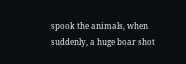spook the animals, when suddenly, a huge boar shot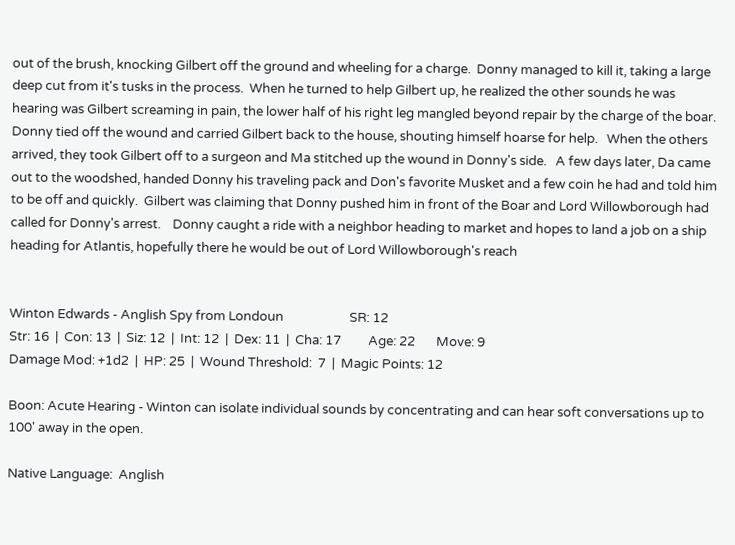out of the brush, knocking Gilbert off the ground and wheeling for a charge.  Donny managed to kill it, taking a large deep cut from it's tusks in the process.  When he turned to help Gilbert up, he realized the other sounds he was hearing was Gilbert screaming in pain, the lower half of his right leg mangled beyond repair by the charge of the boar.    Donny tied off the wound and carried Gilbert back to the house, shouting himself hoarse for help.   When the others arrived, they took Gilbert off to a surgeon and Ma stitched up the wound in Donny's side.   A few days later, Da came out to the woodshed, handed Donny his traveling pack and Don's favorite Musket and a few coin he had and told him to be off and quickly.  Gilbert was claiming that Donny pushed him in front of the Boar and Lord Willowborough had called for Donny's arrest.    Donny caught a ride with a neighbor heading to market and hopes to land a job on a ship heading for Atlantis, hopefully there he would be out of Lord Willowborough's reach


Winton Edwards - Anglish Spy from Londoun                      SR: 12
Str: 16  |  Con: 13  |  Siz: 12  |  Int: 12  |  Dex: 11  |  Cha: 17         Age: 22       Move: 9
Damage Mod: +1d2  |  HP: 25  |  Wound Threshold:  7  |  Magic Points: 12

Boon: Acute Hearing - Winton can isolate individual sounds by concentrating and can hear soft conversations up to 100' away in the open.

Native Language:  Anglish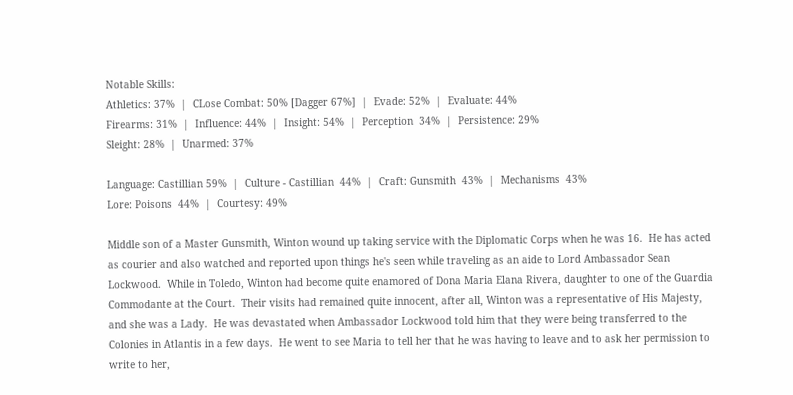Notable Skills:
Athletics: 37%  |  CLose Combat: 50% [Dagger 67%]  |  Evade: 52%  |  Evaluate: 44%
Firearms: 31%  |  Influence: 44%  |  Insight: 54%  |  Perception  34%  |  Persistence: 29%
Sleight: 28%  |  Unarmed: 37%

Language: Castillian 59%  |  Culture - Castillian  44%  |  Craft: Gunsmith  43%  |  Mechanisms  43%
Lore: Poisons  44%  |  Courtesy: 49%

Middle son of a Master Gunsmith, Winton wound up taking service with the Diplomatic Corps when he was 16.  He has acted as courier and also watched and reported upon things he's seen while traveling as an aide to Lord Ambassador Sean Lockwood.  While in Toledo, Winton had become quite enamored of Dona Maria Elana Rivera, daughter to one of the Guardia Commodante at the Court.  Their visits had remained quite innocent, after all, Winton was a representative of His Majesty, and she was a Lady.  He was devastated when Ambassador Lockwood told him that they were being transferred to the Colonies in Atlantis in a few days.  He went to see Maria to tell her that he was having to leave and to ask her permission to write to her,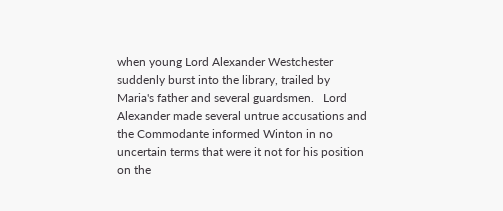when young Lord Alexander Westchester suddenly burst into the library, trailed by Maria's father and several guardsmen.   Lord Alexander made several untrue accusations and the Commodante informed Winton in no uncertain terms that were it not for his position on the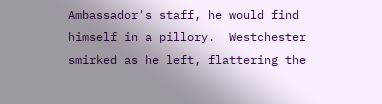Ambassador's staff, he would find himself in a pillory.  Westchester smirked as he left, flattering the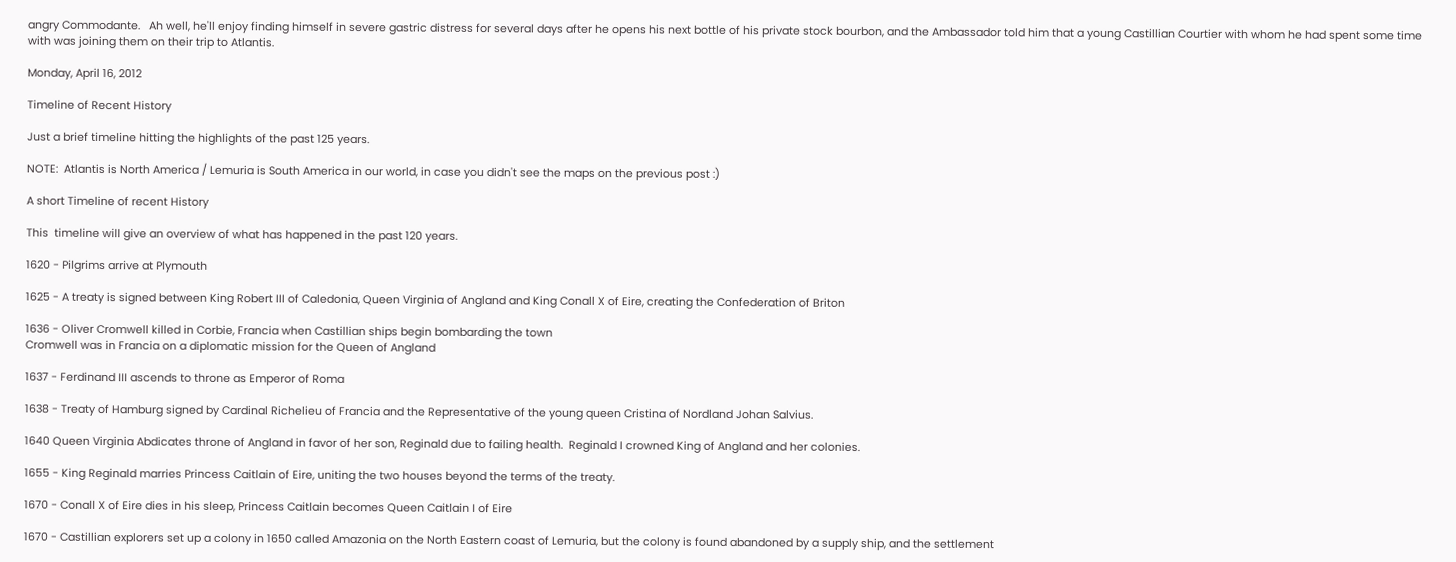angry Commodante.   Ah well, he'll enjoy finding himself in severe gastric distress for several days after he opens his next bottle of his private stock bourbon, and the Ambassador told him that a young Castillian Courtier with whom he had spent some time with was joining them on their trip to Atlantis.

Monday, April 16, 2012

Timeline of Recent History

Just a brief timeline hitting the highlights of the past 125 years.

NOTE:  Atlantis is North America / Lemuria is South America in our world, in case you didn't see the maps on the previous post :)

A short Timeline of recent History

This  timeline will give an overview of what has happened in the past 120 years.

1620 - Pilgrims arrive at Plymouth

1625 - A treaty is signed between King Robert III of Caledonia, Queen Virginia of Angland and King Conall X of Eire, creating the Confederation of Briton

1636 - Oliver Cromwell killed in Corbie, Francia when Castillian ships begin bombarding the town
Cromwell was in Francia on a diplomatic mission for the Queen of Angland

1637 - Ferdinand III ascends to throne as Emperor of Roma

1638 - Treaty of Hamburg signed by Cardinal Richelieu of Francia and the Representative of the young queen Cristina of Nordland Johan Salvius.

1640 Queen Virginia Abdicates throne of Angland in favor of her son, Reginald due to failing health.  Reginald I crowned King of Angland and her colonies.

1655 - King Reginald marries Princess Caitlain of Eire, uniting the two houses beyond the terms of the treaty.

1670 - Conall X of Eire dies in his sleep, Princess Caitlain becomes Queen Caitlain I of Eire

1670 - Castillian explorers set up a colony in 1650 called Amazonia on the North Eastern coast of Lemuria, but the colony is found abandoned by a supply ship, and the settlement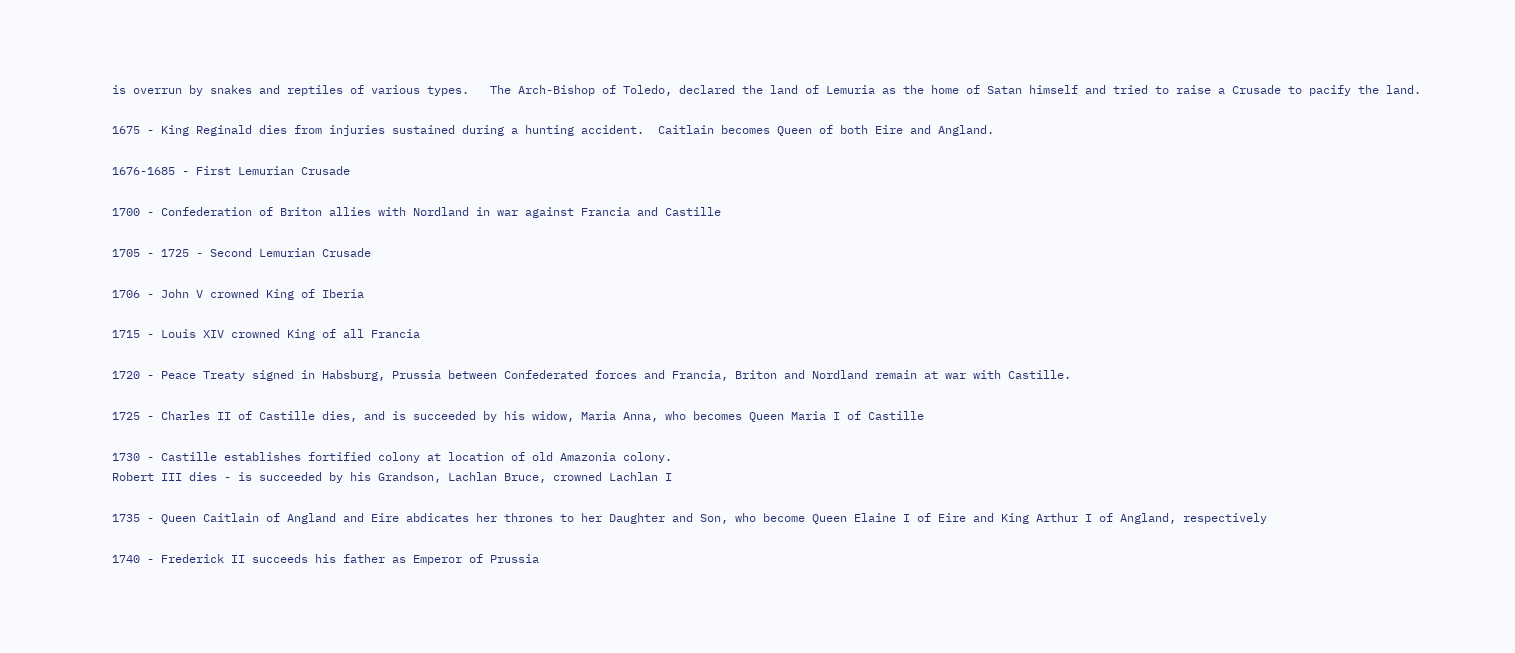is overrun by snakes and reptiles of various types.   The Arch-Bishop of Toledo, declared the land of Lemuria as the home of Satan himself and tried to raise a Crusade to pacify the land.

1675 - King Reginald dies from injuries sustained during a hunting accident.  Caitlain becomes Queen of both Eire and Angland.

1676-1685 - First Lemurian Crusade

1700 - Confederation of Briton allies with Nordland in war against Francia and Castille

1705 - 1725 - Second Lemurian Crusade

1706 - John V crowned King of Iberia

1715 - Louis XIV crowned King of all Francia

1720 - Peace Treaty signed in Habsburg, Prussia between Confederated forces and Francia, Briton and Nordland remain at war with Castille.

1725 - Charles II of Castille dies, and is succeeded by his widow, Maria Anna, who becomes Queen Maria I of Castille

1730 - Castille establishes fortified colony at location of old Amazonia colony.
Robert III dies - is succeeded by his Grandson, Lachlan Bruce, crowned Lachlan I

1735 - Queen Caitlain of Angland and Eire abdicates her thrones to her Daughter and Son, who become Queen Elaine I of Eire and King Arthur I of Angland, respectively

1740 - Frederick II succeeds his father as Emperor of Prussia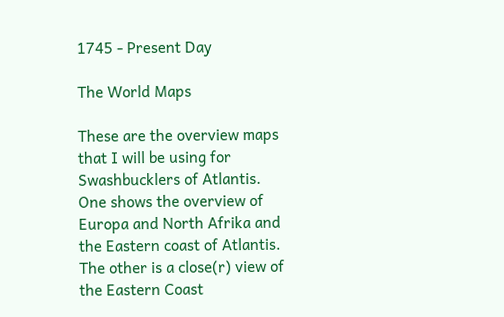1745 - Present Day

The World Maps

These are the overview maps that I will be using for Swashbucklers of Atlantis.
One shows the overview of Europa and North Afrika and the Eastern coast of Atlantis.
The other is a close(r) view of the Eastern Coast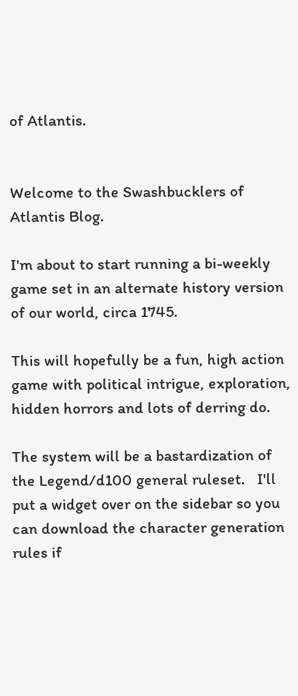of Atlantis.


Welcome to the Swashbucklers of Atlantis Blog.

I'm about to start running a bi-weekly game set in an alternate history version of our world, circa 1745.

This will hopefully be a fun, high action game with political intrigue, exploration, hidden horrors and lots of derring do.

The system will be a bastardization of the Legend/d100 general ruleset.   I'll put a widget over on the sidebar so you can download the character generation rules if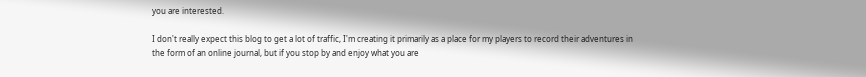you are interested.

I don't really expect this blog to get a lot of traffic, I'm creating it primarily as a place for my players to record their adventures in the form of an online journal, but if you stop by and enjoy what you are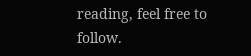reading, feel free to follow.